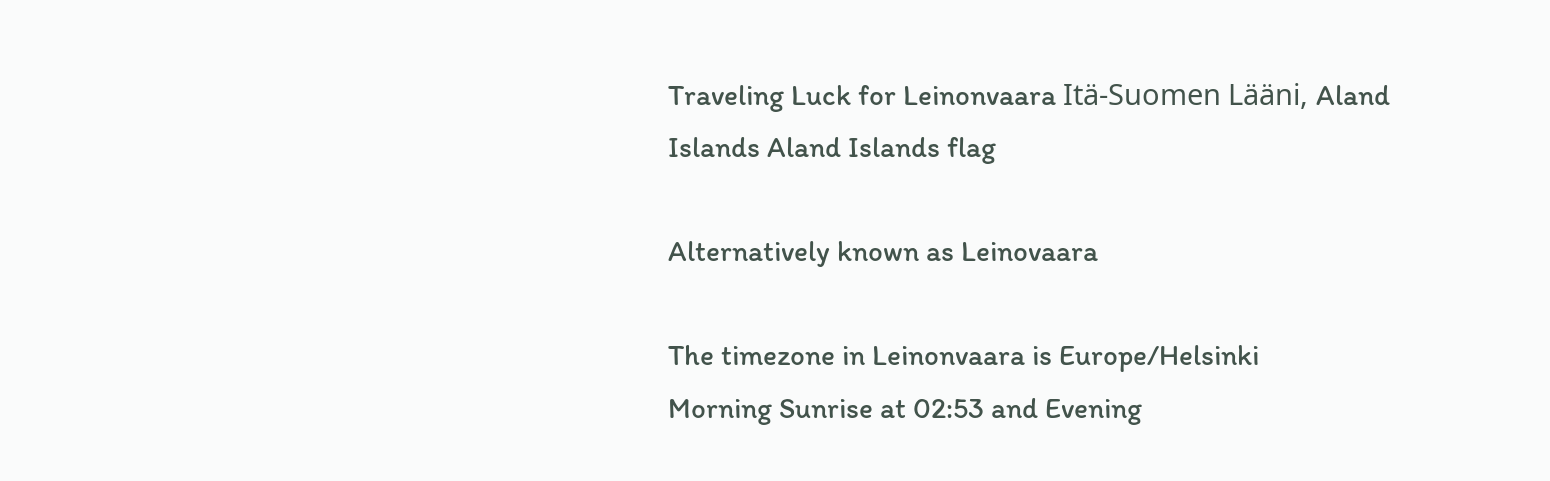Traveling Luck for Leinonvaara Itä-Suomen Lääni, Aland Islands Aland Islands flag

Alternatively known as Leinovaara

The timezone in Leinonvaara is Europe/Helsinki
Morning Sunrise at 02:53 and Evening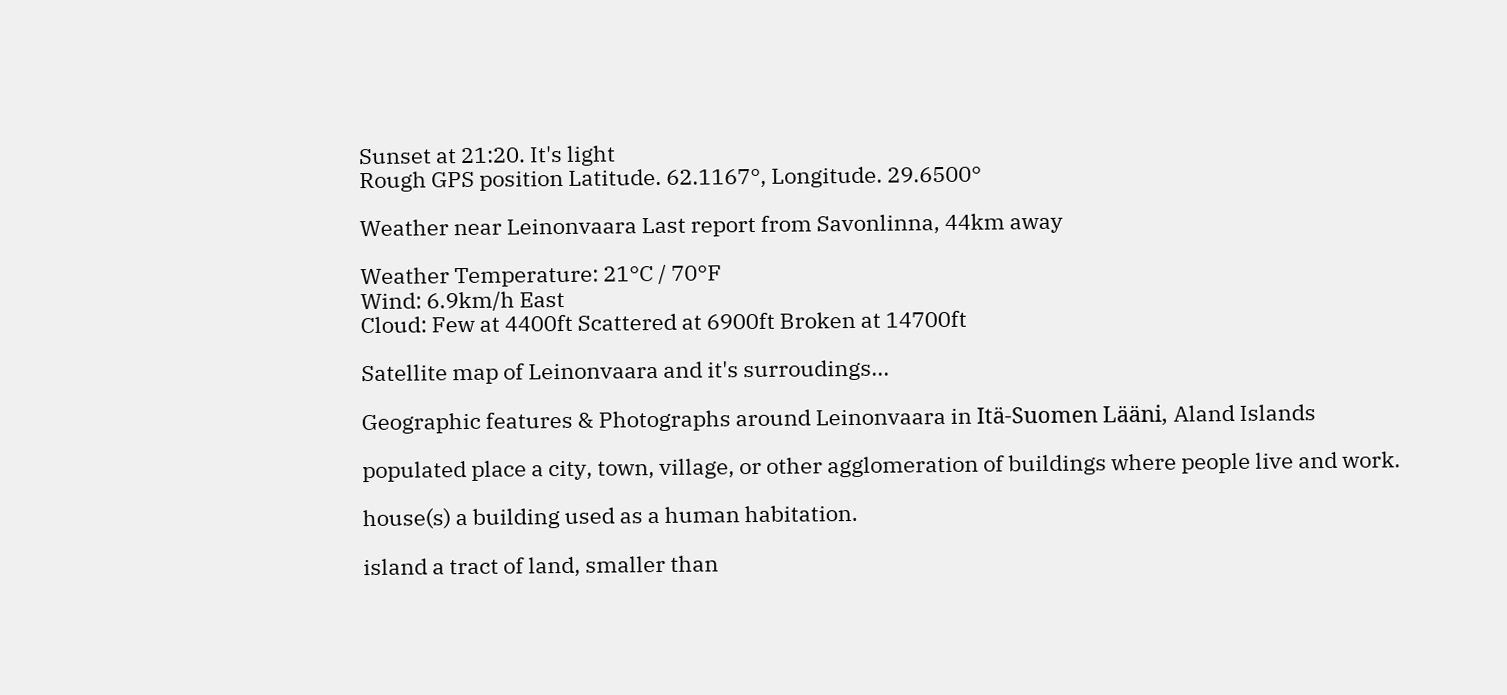Sunset at 21:20. It's light
Rough GPS position Latitude. 62.1167°, Longitude. 29.6500°

Weather near Leinonvaara Last report from Savonlinna, 44km away

Weather Temperature: 21°C / 70°F
Wind: 6.9km/h East
Cloud: Few at 4400ft Scattered at 6900ft Broken at 14700ft

Satellite map of Leinonvaara and it's surroudings...

Geographic features & Photographs around Leinonvaara in Itä-Suomen Lääni, Aland Islands

populated place a city, town, village, or other agglomeration of buildings where people live and work.

house(s) a building used as a human habitation.

island a tract of land, smaller than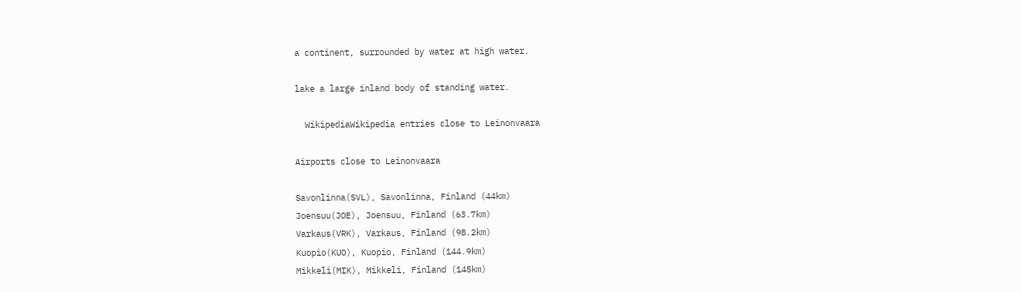a continent, surrounded by water at high water.

lake a large inland body of standing water.

  WikipediaWikipedia entries close to Leinonvaara

Airports close to Leinonvaara

Savonlinna(SVL), Savonlinna, Finland (44km)
Joensuu(JOE), Joensuu, Finland (63.7km)
Varkaus(VRK), Varkaus, Finland (98.2km)
Kuopio(KUO), Kuopio, Finland (144.9km)
Mikkeli(MIK), Mikkeli, Finland (145km)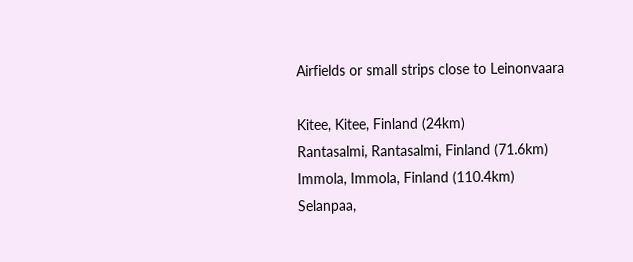Airfields or small strips close to Leinonvaara

Kitee, Kitee, Finland (24km)
Rantasalmi, Rantasalmi, Finland (71.6km)
Immola, Immola, Finland (110.4km)
Selanpaa,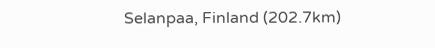Selanpaa, Finland (202.7km)